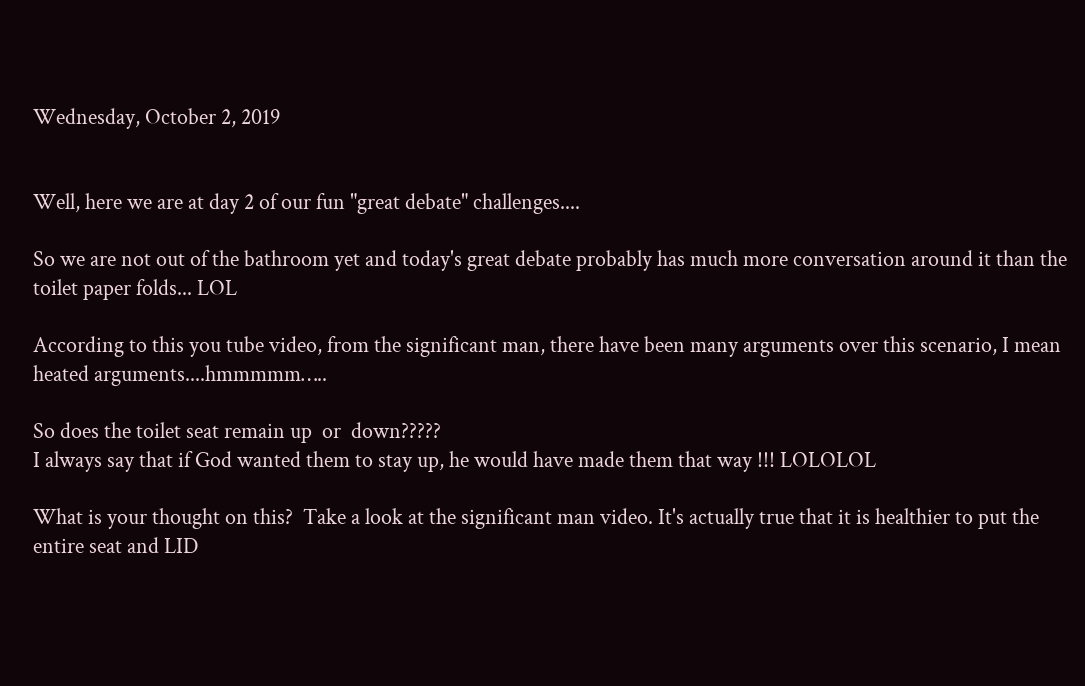Wednesday, October 2, 2019


Well, here we are at day 2 of our fun "great debate" challenges....

So we are not out of the bathroom yet and today's great debate probably has much more conversation around it than the toilet paper folds... LOL

According to this you tube video, from the significant man, there have been many arguments over this scenario, I mean heated arguments....hmmmmm…..

So does the toilet seat remain up  or  down?????
I always say that if God wanted them to stay up, he would have made them that way !!! LOLOLOL

What is your thought on this?  Take a look at the significant man video. It's actually true that it is healthier to put the entire seat and LID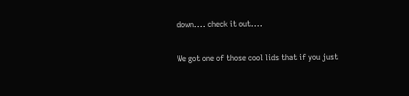down.... check it out....

We got one of those cool lids that if you just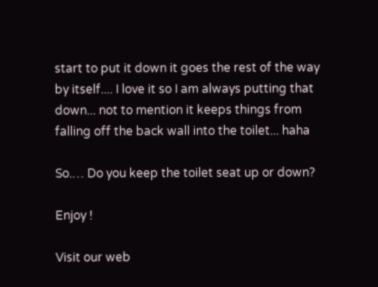start to put it down it goes the rest of the way by itself.... I love it so I am always putting that down... not to mention it keeps things from falling off the back wall into the toilet... haha

So.… Do you keep the toilet seat up or down?

Enjoy !

Visit our web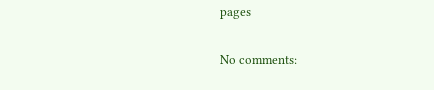pages


No comments: